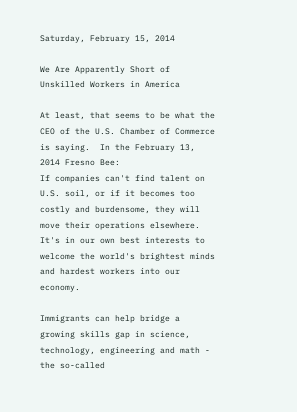Saturday, February 15, 2014

We Are Apparently Short of Unskilled Workers in America

At least, that seems to be what the CEO of the U.S. Chamber of Commerce is saying.  In the February 13, 2014 Fresno Bee:
If companies can't find talent on U.S. soil, or if it becomes too costly and burdensome, they will move their operations elsewhere. It's in our own best interests to welcome the world's brightest minds and hardest workers into our economy.

Immigrants can help bridge a growing skills gap in science, technology, engineering and math - the so-called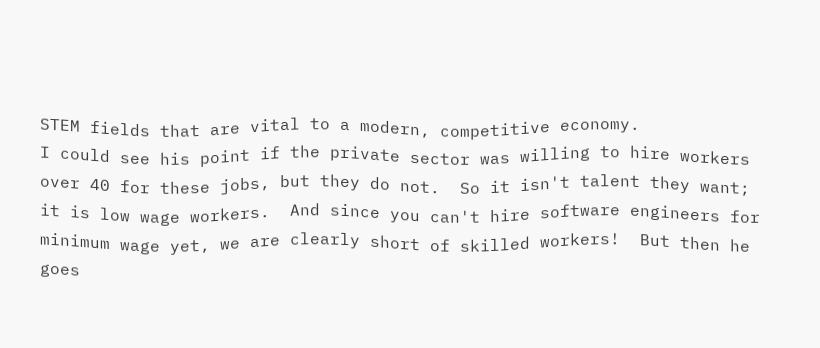STEM fields that are vital to a modern, competitive economy.
I could see his point if the private sector was willing to hire workers over 40 for these jobs, but they do not.  So it isn't talent they want; it is low wage workers.  And since you can't hire software engineers for minimum wage yet, we are clearly short of skilled workers!  But then he goes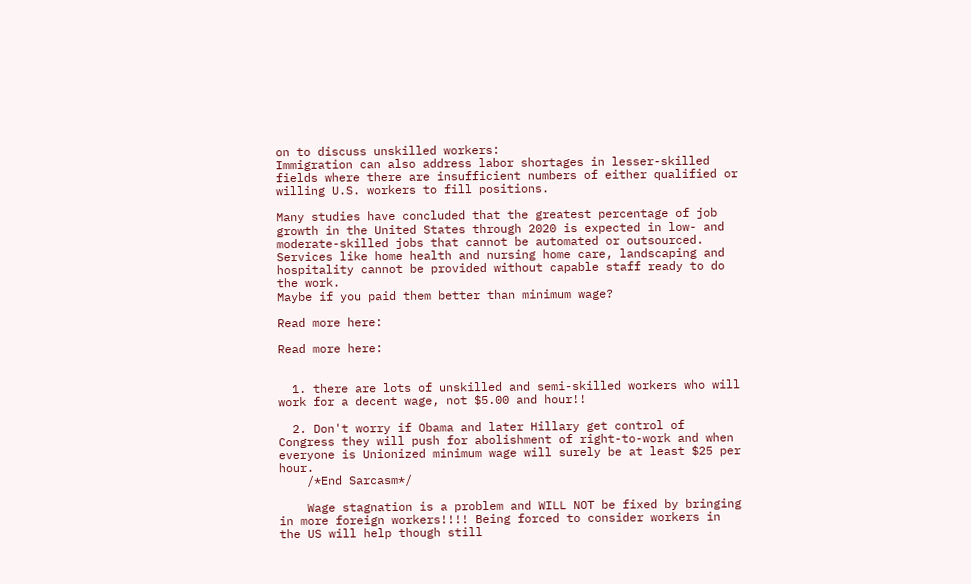on to discuss unskilled workers:
Immigration can also address labor shortages in lesser-skilled fields where there are insufficient numbers of either qualified or willing U.S. workers to fill positions.

Many studies have concluded that the greatest percentage of job growth in the United States through 2020 is expected in low- and moderate-skilled jobs that cannot be automated or outsourced. Services like home health and nursing home care, landscaping and hospitality cannot be provided without capable staff ready to do the work.
Maybe if you paid them better than minimum wage?

Read more here:

Read more here:


  1. there are lots of unskilled and semi-skilled workers who will work for a decent wage, not $5.00 and hour!!

  2. Don't worry if Obama and later Hillary get control of Congress they will push for abolishment of right-to-work and when everyone is Unionized minimum wage will surely be at least $25 per hour.
    /*End Sarcasm*/

    Wage stagnation is a problem and WILL NOT be fixed by bringing in more foreign workers!!!! Being forced to consider workers in the US will help though still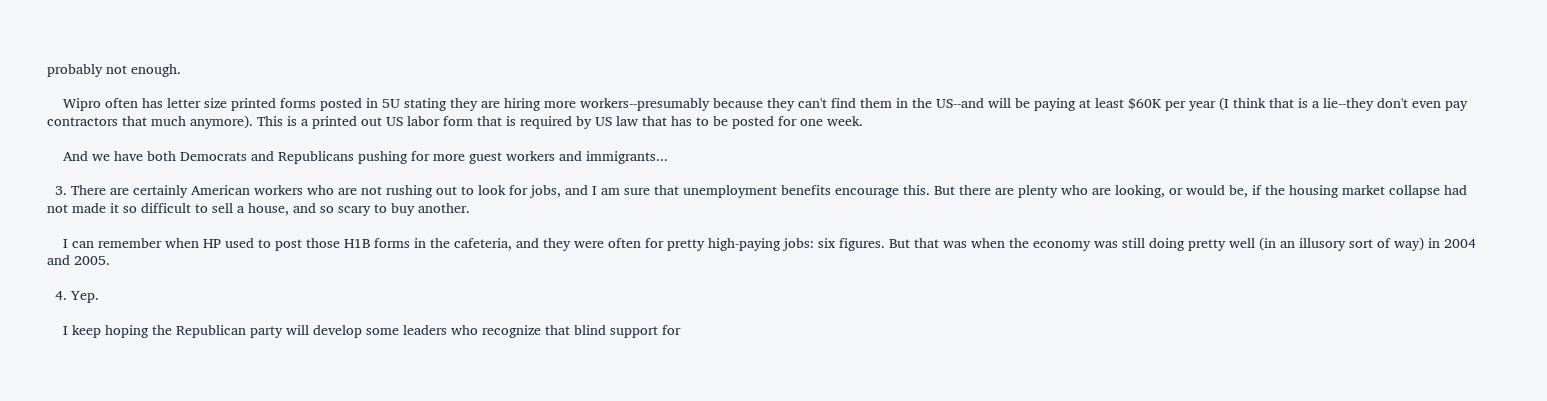probably not enough.

    Wipro often has letter size printed forms posted in 5U stating they are hiring more workers--presumably because they can't find them in the US--and will be paying at least $60K per year (I think that is a lie--they don't even pay contractors that much anymore). This is a printed out US labor form that is required by US law that has to be posted for one week.

    And we have both Democrats and Republicans pushing for more guest workers and immigrants...

  3. There are certainly American workers who are not rushing out to look for jobs, and I am sure that unemployment benefits encourage this. But there are plenty who are looking, or would be, if the housing market collapse had not made it so difficult to sell a house, and so scary to buy another.

    I can remember when HP used to post those H1B forms in the cafeteria, and they were often for pretty high-paying jobs: six figures. But that was when the economy was still doing pretty well (in an illusory sort of way) in 2004 and 2005.

  4. Yep.

    I keep hoping the Republican party will develop some leaders who recognize that blind support for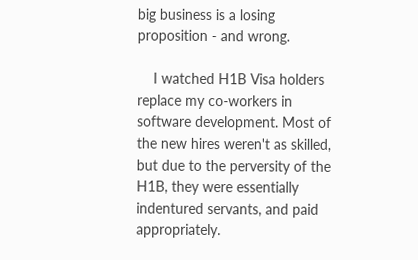big business is a losing proposition - and wrong.

    I watched H1B Visa holders replace my co-workers in software development. Most of the new hires weren't as skilled, but due to the perversity of the H1B, they were essentially indentured servants, and paid appropriately.